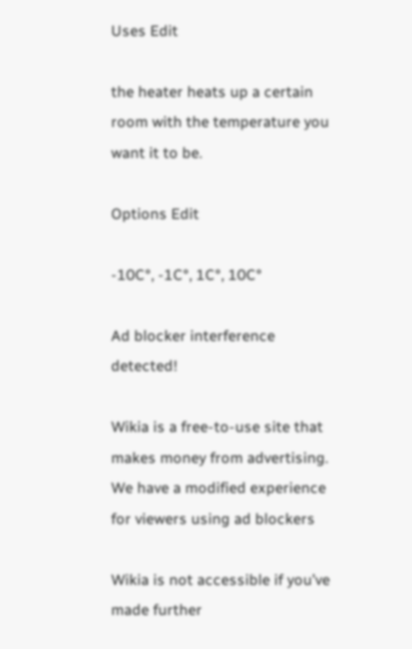Uses Edit

the heater heats up a certain room with the temperature you want it to be.

Options Edit

-10C°, -1C°, 1C°, 10C°

Ad blocker interference detected!

Wikia is a free-to-use site that makes money from advertising. We have a modified experience for viewers using ad blockers

Wikia is not accessible if you’ve made further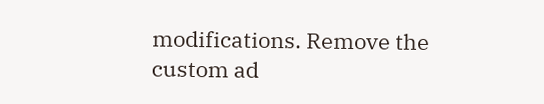modifications. Remove the custom ad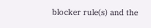blocker rule(s) and the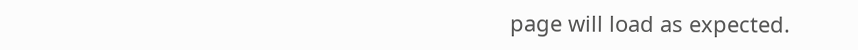page will load as expected.